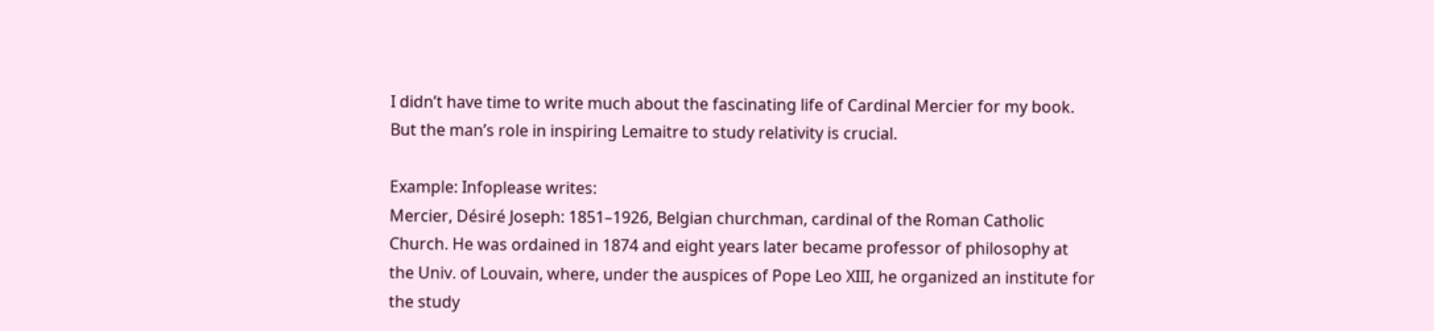I didn’t have time to write much about the fascinating life of Cardinal Mercier for my book. But the man’s role in inspiring Lemaitre to study relativity is crucial.

Example: Infoplease writes:
Mercier, Désiré Joseph: 1851–1926, Belgian churchman, cardinal of the Roman Catholic Church. He was ordained in 1874 and eight years later became professor of philosophy at the Univ. of Louvain, where, under the auspices of Pope Leo XIII, he organized an institute for the study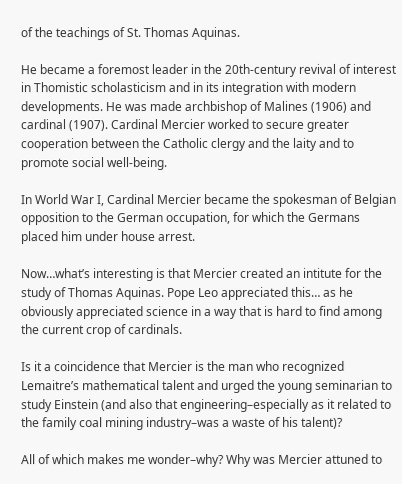of the teachings of St. Thomas Aquinas.

He became a foremost leader in the 20th-century revival of interest in Thomistic scholasticism and in its integration with modern developments. He was made archbishop of Malines (1906) and cardinal (1907). Cardinal Mercier worked to secure greater cooperation between the Catholic clergy and the laity and to promote social well-being.

In World War I, Cardinal Mercier became the spokesman of Belgian opposition to the German occupation, for which the Germans placed him under house arrest.

Now…what’s interesting is that Mercier created an intitute for the study of Thomas Aquinas. Pope Leo appreciated this… as he obviously appreciated science in a way that is hard to find among the current crop of cardinals.

Is it a coincidence that Mercier is the man who recognized Lemaitre’s mathematical talent and urged the young seminarian to study Einstein (and also that engineering–especially as it related to the family coal mining industry–was a waste of his talent)?

All of which makes me wonder–why? Why was Mercier attuned to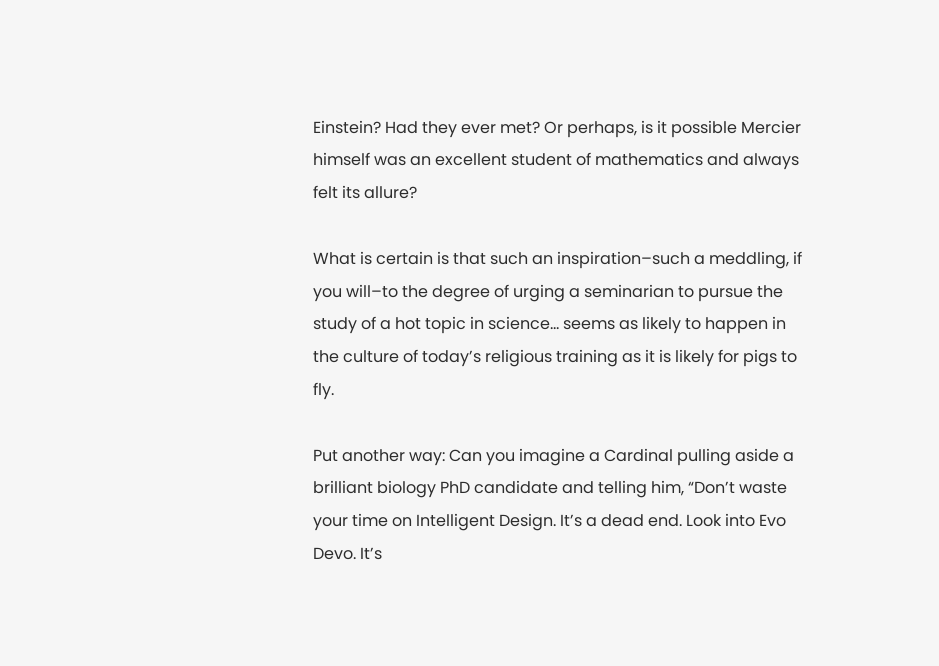Einstein? Had they ever met? Or perhaps, is it possible Mercier himself was an excellent student of mathematics and always felt its allure?

What is certain is that such an inspiration–such a meddling, if you will–to the degree of urging a seminarian to pursue the study of a hot topic in science… seems as likely to happen in the culture of today’s religious training as it is likely for pigs to fly.

Put another way: Can you imagine a Cardinal pulling aside a brilliant biology PhD candidate and telling him, “Don’t waste your time on Intelligent Design. It’s a dead end. Look into Evo Devo. It’s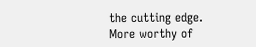the cutting edge. More worthy of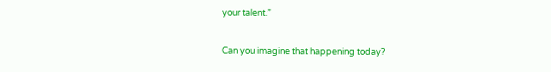your talent.”

Can you imagine that happening today?